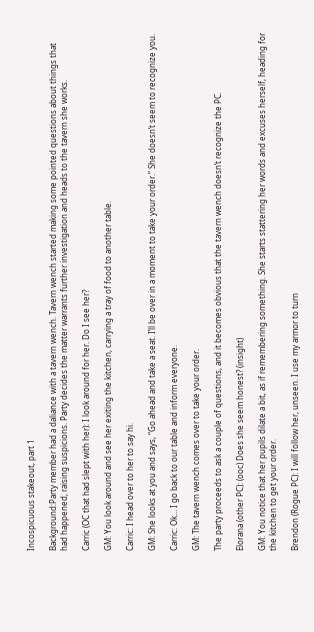Incospicuous stakeout, part 1

Background:Party member had a daliance with a tavern wench. Tavern wench started making some pointed questions about things that had happened, raising suspicions. Party decides the matter warrants further investigation and heads to the tavern she works.

Carric (OC that had slept with her): I look around for her. Do I see her?

GM: You look around and see her exiting the kitchen, carrying a tray of food to another table.

Carric: I head over to her to say hi.

GM: She looks at you and says, “Go ahead and take a seat. I’ll be over in a moment to take your order.” She doesn’t seem to recognize you.

Carric: Ok… I go back to our table and inform everyone.

GM: The tavern wench comes over to take your order.

The party proceeds to ask a couple of questions, and it becomes obvious that the tavern wench doesn’t recognize the PC.

Elorana (other PC): (ooc) Does she seem honest? (insight)

GM: You notice that her pupils dilate a bit, as if remembering something. She starts stattering her words and excuses herself, heading for the kitchen to get your order.

Brendon (Rogue PC): I will follow her, unseen. I use my armor to turn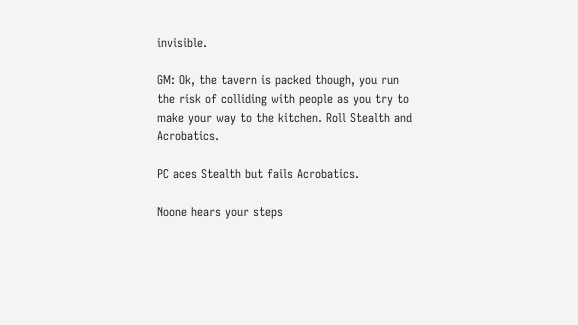invisible.

GM: Ok, the tavern is packed though, you run the risk of colliding with people as you try to make your way to the kitchen. Roll Stealth and Acrobatics.

PC aces Stealth but fails Acrobatics.

Noone hears your steps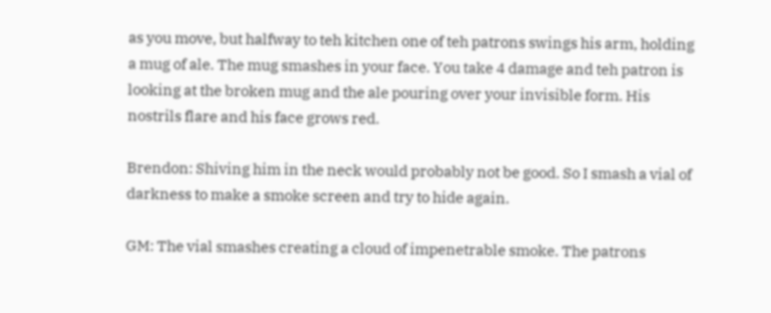as you move, but halfway to teh kitchen one of teh patrons swings his arm, holding  a mug of ale. The mug smashes in your face. You take 4 damage and teh patron is looking at the broken mug and the ale pouring over your invisible form. His nostrils flare and his face grows red.

Brendon: Shiving him in the neck would probably not be good. So I smash a vial of darkness to make a smoke screen and try to hide again.

GM: The vial smashes creating a cloud of impenetrable smoke. The patrons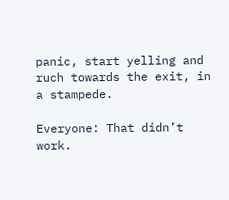panic, start yelling and ruch towards the exit, in a stampede.

Everyone: That didn’t work.